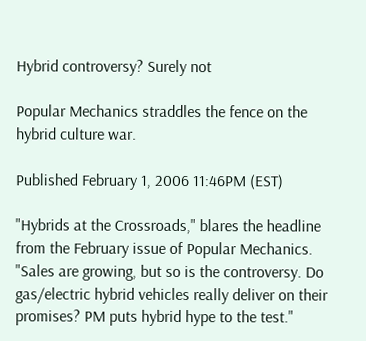Hybrid controversy? Surely not

Popular Mechanics straddles the fence on the hybrid culture war.

Published February 1, 2006 11:46PM (EST)

"Hybrids at the Crossroads," blares the headline from the February issue of Popular Mechanics. "Sales are growing, but so is the controversy. Do gas/electric hybrid vehicles really deliver on their promises? PM puts hybrid hype to the test."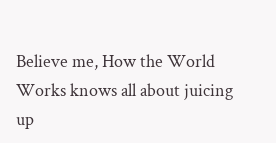Believe me, How the World Works knows all about juicing up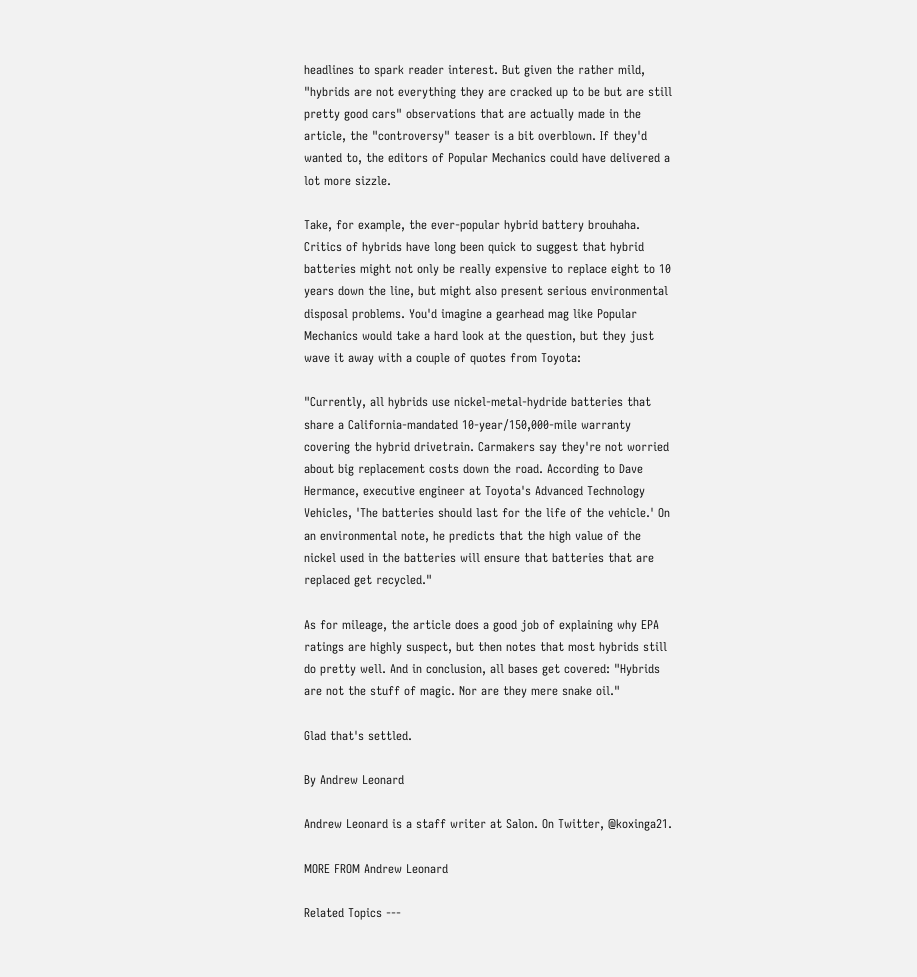headlines to spark reader interest. But given the rather mild, "hybrids are not everything they are cracked up to be but are still pretty good cars" observations that are actually made in the article, the "controversy" teaser is a bit overblown. If they'd wanted to, the editors of Popular Mechanics could have delivered a lot more sizzle.

Take, for example, the ever-popular hybrid battery brouhaha. Critics of hybrids have long been quick to suggest that hybrid batteries might not only be really expensive to replace eight to 10 years down the line, but might also present serious environmental disposal problems. You'd imagine a gearhead mag like Popular Mechanics would take a hard look at the question, but they just wave it away with a couple of quotes from Toyota:

"Currently, all hybrids use nickel-metal-hydride batteries that share a California-mandated 10-year/150,000-mile warranty covering the hybrid drivetrain. Carmakers say they're not worried about big replacement costs down the road. According to Dave Hermance, executive engineer at Toyota's Advanced Technology Vehicles, 'The batteries should last for the life of the vehicle.' On an environmental note, he predicts that the high value of the nickel used in the batteries will ensure that batteries that are replaced get recycled."

As for mileage, the article does a good job of explaining why EPA ratings are highly suspect, but then notes that most hybrids still do pretty well. And in conclusion, all bases get covered: "Hybrids are not the stuff of magic. Nor are they mere snake oil."

Glad that's settled.

By Andrew Leonard

Andrew Leonard is a staff writer at Salon. On Twitter, @koxinga21.

MORE FROM Andrew Leonard

Related Topics ---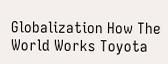Globalization How The World Works Toyota